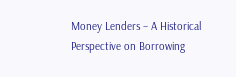Money Lenders – A Historical Perspective on Borrowing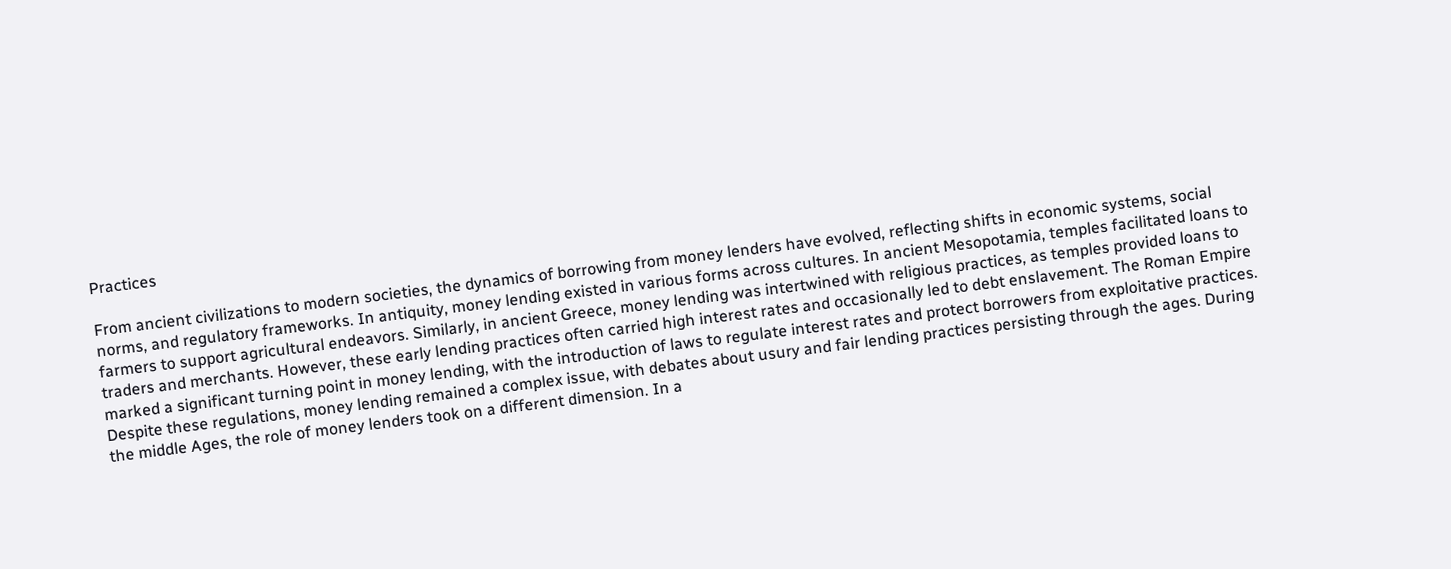Practices

From ancient civilizations to modern societies, the dynamics of borrowing from money lenders have evolved, reflecting shifts in economic systems, social norms, and regulatory frameworks. In antiquity, money lending existed in various forms across cultures. In ancient Mesopotamia, temples facilitated loans to farmers to support agricultural endeavors. Similarly, in ancient Greece, money lending was intertwined with religious practices, as temples provided loans to traders and merchants. However, these early lending practices often carried high interest rates and occasionally led to debt enslavement. The Roman Empire marked a significant turning point in money lending, with the introduction of laws to regulate interest rates and protect borrowers from exploitative practices. Despite these regulations, money lending remained a complex issue, with debates about usury and fair lending practices persisting through the ages. During the middle Ages, the role of money lenders took on a different dimension. In a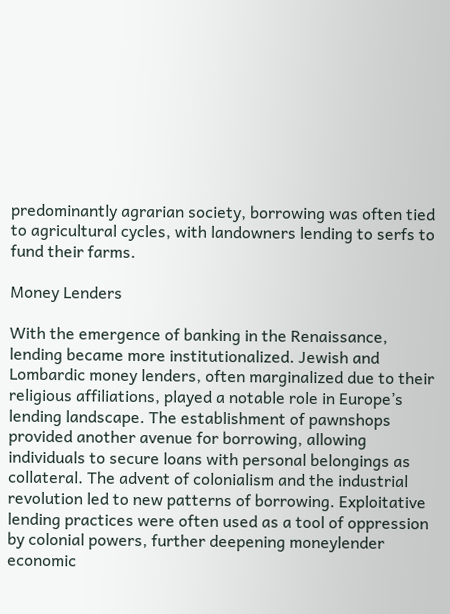predominantly agrarian society, borrowing was often tied to agricultural cycles, with landowners lending to serfs to fund their farms.

Money Lenders

With the emergence of banking in the Renaissance, lending became more institutionalized. Jewish and Lombardic money lenders, often marginalized due to their religious affiliations, played a notable role in Europe’s lending landscape. The establishment of pawnshops provided another avenue for borrowing, allowing individuals to secure loans with personal belongings as collateral. The advent of colonialism and the industrial revolution led to new patterns of borrowing. Exploitative lending practices were often used as a tool of oppression by colonial powers, further deepening moneylender economic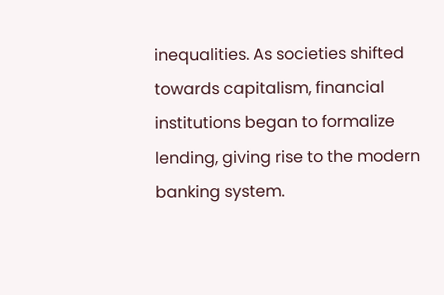inequalities. As societies shifted towards capitalism, financial institutions began to formalize lending, giving rise to the modern banking system.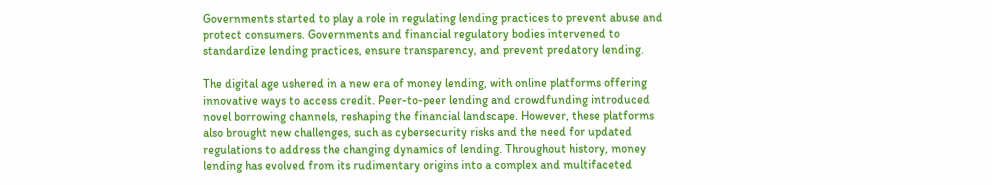Governments started to play a role in regulating lending practices to prevent abuse and protect consumers. Governments and financial regulatory bodies intervened to standardize lending practices, ensure transparency, and prevent predatory lending.

The digital age ushered in a new era of money lending, with online platforms offering innovative ways to access credit. Peer-to-peer lending and crowdfunding introduced novel borrowing channels, reshaping the financial landscape. However, these platforms also brought new challenges, such as cybersecurity risks and the need for updated regulations to address the changing dynamics of lending. Throughout history, money lending has evolved from its rudimentary origins into a complex and multifaceted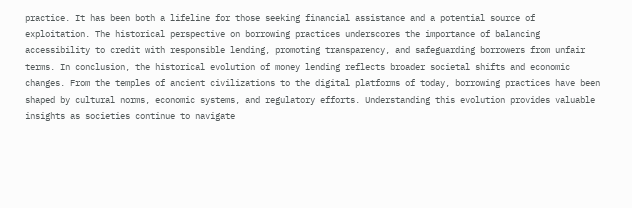practice. It has been both a lifeline for those seeking financial assistance and a potential source of exploitation. The historical perspective on borrowing practices underscores the importance of balancing accessibility to credit with responsible lending, promoting transparency, and safeguarding borrowers from unfair terms. In conclusion, the historical evolution of money lending reflects broader societal shifts and economic changes. From the temples of ancient civilizations to the digital platforms of today, borrowing practices have been shaped by cultural norms, economic systems, and regulatory efforts. Understanding this evolution provides valuable insights as societies continue to navigate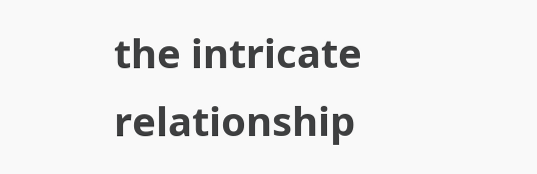the intricate relationship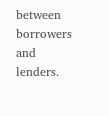between borrowers and lenders.